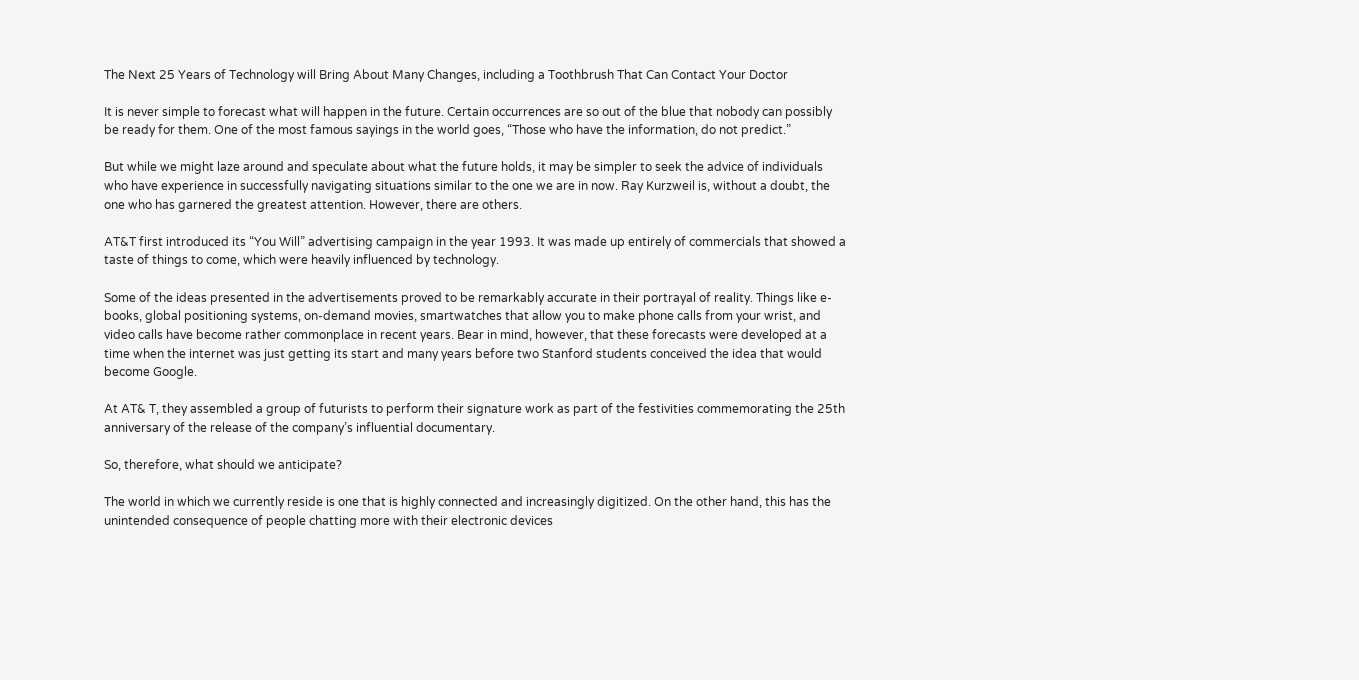The Next 25 Years of Technology will Bring About Many Changes, including a Toothbrush That Can Contact Your Doctor

It is never simple to forecast what will happen in the future. Certain occurrences are so out of the blue that nobody can possibly be ready for them. One of the most famous sayings in the world goes, “Those who have the information, do not predict.”

But while we might laze around and speculate about what the future holds, it may be simpler to seek the advice of individuals who have experience in successfully navigating situations similar to the one we are in now. Ray Kurzweil is, without a doubt, the one who has garnered the greatest attention. However, there are others.

AT&T first introduced its “You Will” advertising campaign in the year 1993. It was made up entirely of commercials that showed a taste of things to come, which were heavily influenced by technology.

Some of the ideas presented in the advertisements proved to be remarkably accurate in their portrayal of reality. Things like e-books, global positioning systems, on-demand movies, smartwatches that allow you to make phone calls from your wrist, and video calls have become rather commonplace in recent years. Bear in mind, however, that these forecasts were developed at a time when the internet was just getting its start and many years before two Stanford students conceived the idea that would become Google.

At AT& T, they assembled a group of futurists to perform their signature work as part of the festivities commemorating the 25th anniversary of the release of the company’s influential documentary.

So, therefore, what should we anticipate?

The world in which we currently reside is one that is highly connected and increasingly digitized. On the other hand, this has the unintended consequence of people chatting more with their electronic devices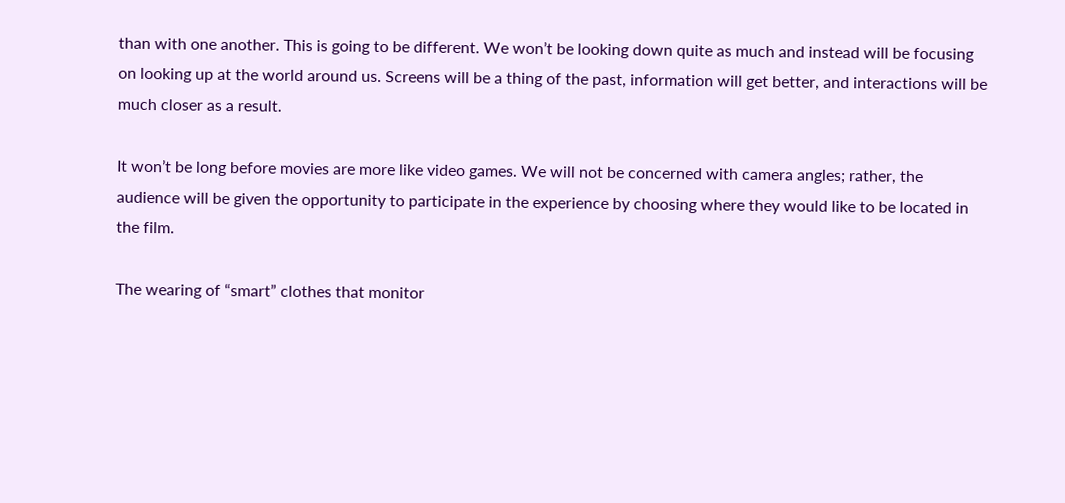than with one another. This is going to be different. We won’t be looking down quite as much and instead will be focusing on looking up at the world around us. Screens will be a thing of the past, information will get better, and interactions will be much closer as a result.

It won’t be long before movies are more like video games. We will not be concerned with camera angles; rather, the audience will be given the opportunity to participate in the experience by choosing where they would like to be located in the film.

The wearing of “smart” clothes that monitor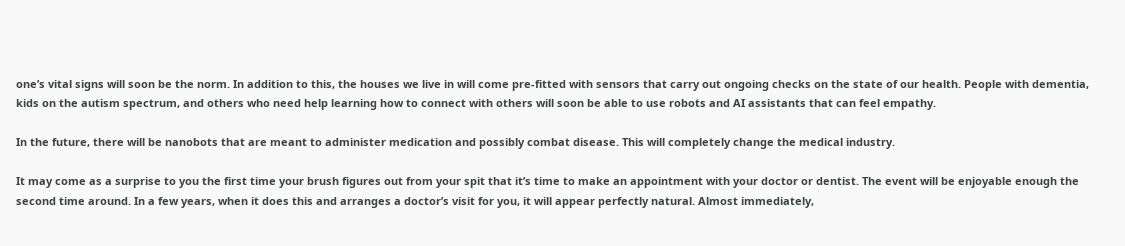one’s vital signs will soon be the norm. In addition to this, the houses we live in will come pre-fitted with sensors that carry out ongoing checks on the state of our health. People with dementia, kids on the autism spectrum, and others who need help learning how to connect with others will soon be able to use robots and AI assistants that can feel empathy.

In the future, there will be nanobots that are meant to administer medication and possibly combat disease. This will completely change the medical industry.

It may come as a surprise to you the first time your brush figures out from your spit that it’s time to make an appointment with your doctor or dentist. The event will be enjoyable enough the second time around. In a few years, when it does this and arranges a doctor’s visit for you, it will appear perfectly natural. Almost immediately,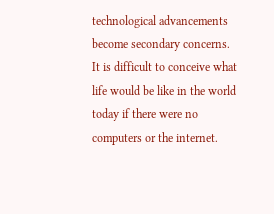technological advancements become secondary concerns. It is difficult to conceive what life would be like in the world today if there were no computers or the internet.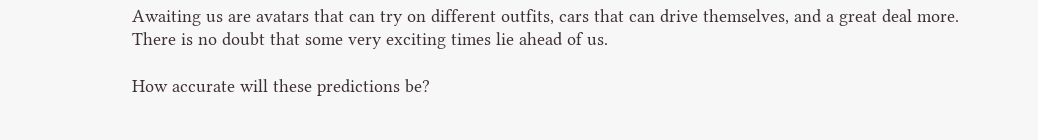Awaiting us are avatars that can try on different outfits, cars that can drive themselves, and a great deal more. There is no doubt that some very exciting times lie ahead of us.

How accurate will these predictions be?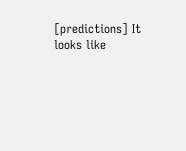[predictions] It looks like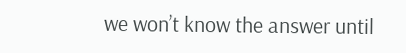we won’t know the answer until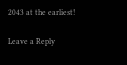2043 at the earliest!

Leave a Reply